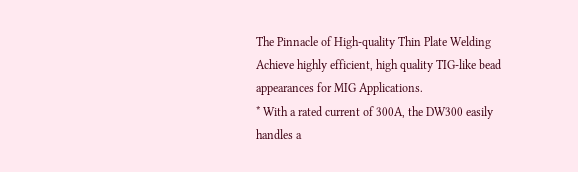The Pinnacle of High-quality Thin Plate Welding
Achieve highly efficient, high quality TIG-like bead appearances for MIG Applications.
* With a rated current of 300A, the DW300 easily handles a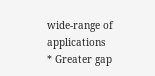wide-range of applications
* Greater gap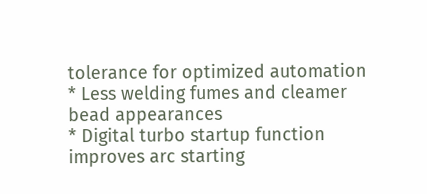tolerance for optimized automation
* Less welding fumes and cleamer bead appearances
* Digital turbo startup function improves arc starting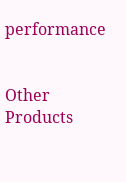performance


Other Products